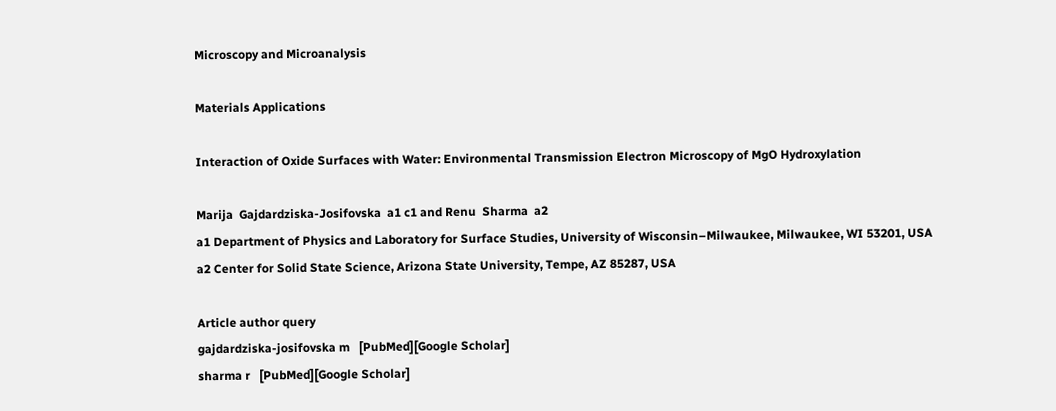Microscopy and Microanalysis

Materials Applications

Interaction of Oxide Surfaces with Water: Environmental Transmission Electron Microscopy of MgO Hydroxylation

Marija  Gajdardziska-Josifovska  a1 c1 and Renu  Sharma  a2
a1 Department of Physics and Laboratory for Surface Studies, University of Wisconsin–Milwaukee, Milwaukee, WI 53201, USA
a2 Center for Solid State Science, Arizona State University, Tempe, AZ 85287, USA

Article author query
gajdardziska-josifovska m   [PubMed][Google Scholar]
sharma r   [PubMed][Google Scholar]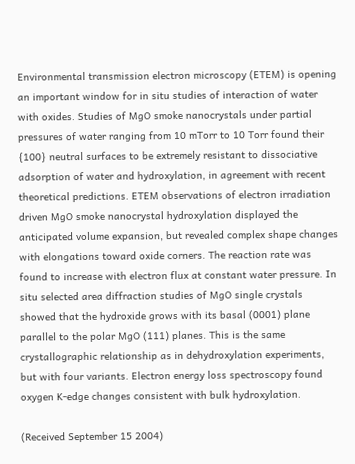Environmental transmission electron microscopy (ETEM) is opening an important window for in situ studies of interaction of water with oxides. Studies of MgO smoke nanocrystals under partial pressures of water ranging from 10 mTorr to 10 Torr found their {100} neutral surfaces to be extremely resistant to dissociative adsorption of water and hydroxylation, in agreement with recent theoretical predictions. ETEM observations of electron irradiation driven MgO smoke nanocrystal hydroxylation displayed the anticipated volume expansion, but revealed complex shape changes with elongations toward oxide corners. The reaction rate was found to increase with electron flux at constant water pressure. In situ selected area diffraction studies of MgO single crystals showed that the hydroxide grows with its basal (0001) plane parallel to the polar MgO (111) planes. This is the same crystallographic relationship as in dehydroxylation experiments, but with four variants. Electron energy loss spectroscopy found oxygen K-edge changes consistent with bulk hydroxylation.

(Received September 15 2004)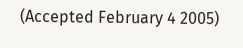(Accepted February 4 2005)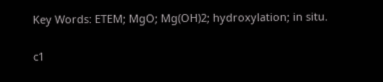Key Words: ETEM; MgO; Mg(OH)2; hydroxylation; in situ.

c1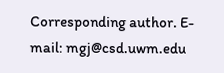Corresponding author. E-mail: mgj@csd.uwm.edu